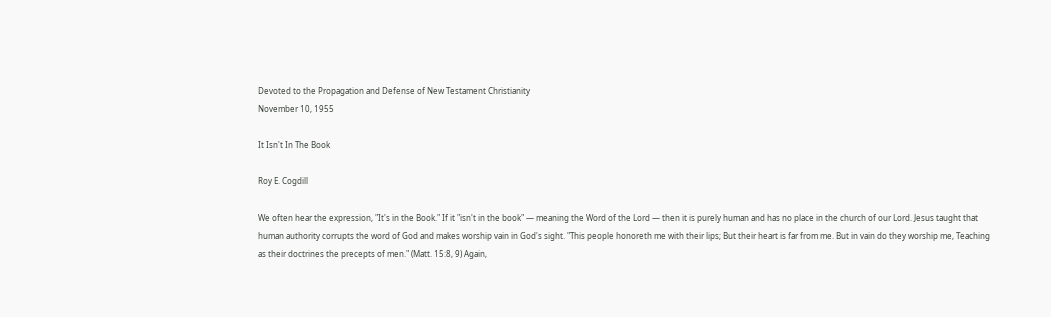Devoted to the Propagation and Defense of New Testament Christianity
November 10, 1955

It Isn't In The Book

Roy E. Cogdill

We often hear the expression, "It's in the Book." If it "isn't in the book" — meaning the Word of the Lord — then it is purely human and has no place in the church of our Lord. Jesus taught that human authority corrupts the word of God and makes worship vain in God's sight. "This people honoreth me with their lips; But their heart is far from me. But in vain do they worship me, Teaching as their doctrines the precepts of men." (Matt. 15:8, 9) Again,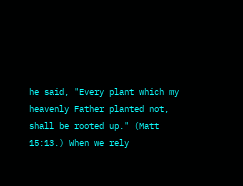he said, "Every plant which my heavenly Father planted not, shall be rooted up." (Matt 15:13.) When we rely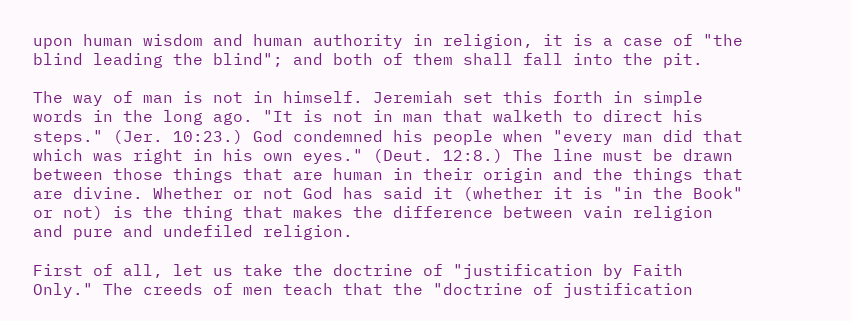upon human wisdom and human authority in religion, it is a case of "the blind leading the blind"; and both of them shall fall into the pit.

The way of man is not in himself. Jeremiah set this forth in simple words in the long ago. "It is not in man that walketh to direct his steps." (Jer. 10:23.) God condemned his people when "every man did that which was right in his own eyes." (Deut. 12:8.) The line must be drawn between those things that are human in their origin and the things that are divine. Whether or not God has said it (whether it is "in the Book" or not) is the thing that makes the difference between vain religion and pure and undefiled religion.

First of all, let us take the doctrine of "justification by Faith Only." The creeds of men teach that the "doctrine of justification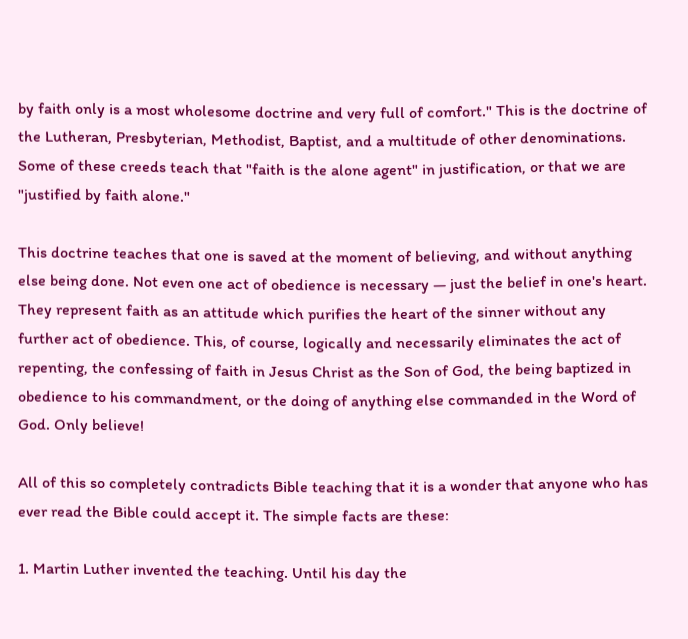by faith only is a most wholesome doctrine and very full of comfort." This is the doctrine of the Lutheran, Presbyterian, Methodist, Baptist, and a multitude of other denominations. Some of these creeds teach that "faith is the alone agent" in justification, or that we are "justified by faith alone."

This doctrine teaches that one is saved at the moment of believing, and without anything else being done. Not even one act of obedience is necessary — just the belief in one's heart. They represent faith as an attitude which purifies the heart of the sinner without any further act of obedience. This, of course, logically and necessarily eliminates the act of repenting, the confessing of faith in Jesus Christ as the Son of God, the being baptized in obedience to his commandment, or the doing of anything else commanded in the Word of God. Only believe!

All of this so completely contradicts Bible teaching that it is a wonder that anyone who has ever read the Bible could accept it. The simple facts are these:

1. Martin Luther invented the teaching. Until his day the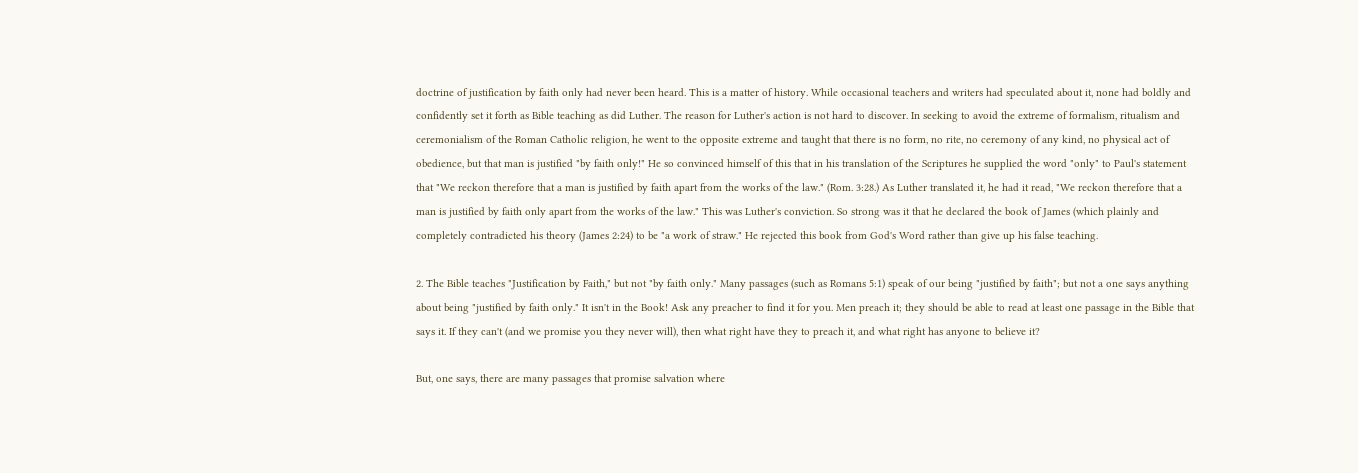doctrine of justification by faith only had never been heard. This is a matter of history. While occasional teachers and writers had speculated about it, none had boldly and confidently set it forth as Bible teaching as did Luther. The reason for Luther's action is not hard to discover. In seeking to avoid the extreme of formalism, ritualism and ceremonialism of the Roman Catholic religion, he went to the opposite extreme and taught that there is no form, no rite, no ceremony of any kind, no physical act of obedience, but that man is justified "by faith only!" He so convinced himself of this that in his translation of the Scriptures he supplied the word "only" to Paul's statement that "We reckon therefore that a man is justified by faith apart from the works of the law." (Rom. 3:28.) As Luther translated it, he had it read, "We reckon therefore that a man is justified by faith only apart from the works of the law." This was Luther's conviction. So strong was it that he declared the book of James (which plainly and completely contradicted his theory (James 2:24) to be "a work of straw." He rejected this book from God's Word rather than give up his false teaching.

2. The Bible teaches "Justification by Faith," but not "by faith only." Many passages (such as Romans 5:1) speak of our being "justified by faith"; but not a one says anything about being "justified by faith only." It isn't in the Book! Ask any preacher to find it for you. Men preach it; they should be able to read at least one passage in the Bible that says it. If they can't (and we promise you they never will), then what right have they to preach it, and what right has anyone to believe it?

But, one says, there are many passages that promise salvation where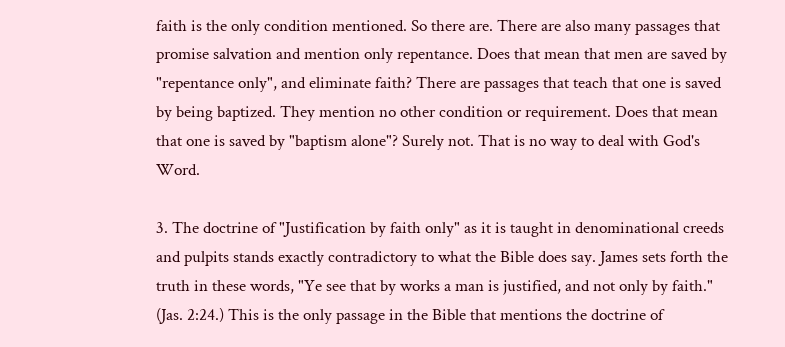faith is the only condition mentioned. So there are. There are also many passages that promise salvation and mention only repentance. Does that mean that men are saved by "repentance only", and eliminate faith? There are passages that teach that one is saved by being baptized. They mention no other condition or requirement. Does that mean that one is saved by "baptism alone"? Surely not. That is no way to deal with God's Word.

3. The doctrine of "Justification by faith only" as it is taught in denominational creeds and pulpits stands exactly contradictory to what the Bible does say. James sets forth the truth in these words, "Ye see that by works a man is justified, and not only by faith." (Jas. 2:24.) This is the only passage in the Bible that mentions the doctrine of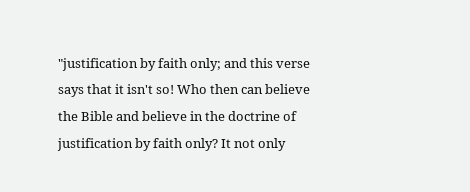"justification by faith only; and this verse says that it isn't so! Who then can believe the Bible and believe in the doctrine of justification by faith only? It not only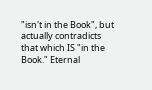"isn't in the Book", but actually contradicts that which IS "in the Book." Eternal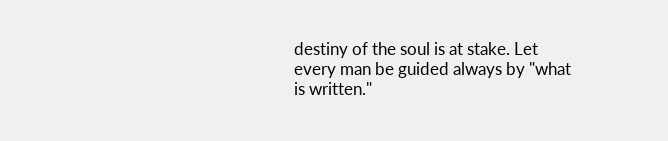destiny of the soul is at stake. Let every man be guided always by "what is written."